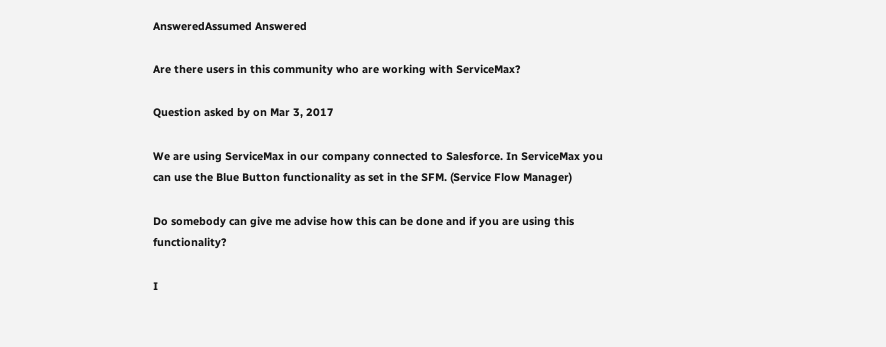AnsweredAssumed Answered

Are there users in this community who are working with ServiceMax?

Question asked by on Mar 3, 2017

We are using ServiceMax in our company connected to Salesforce. In ServiceMax you can use the Blue Button functionality as set in the SFM. (Service Flow Manager)

Do somebody can give me advise how this can be done and if you are using this functionality?

I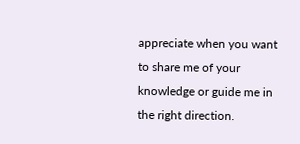appreciate when you want to share me of your knowledge or guide me in the right direction.